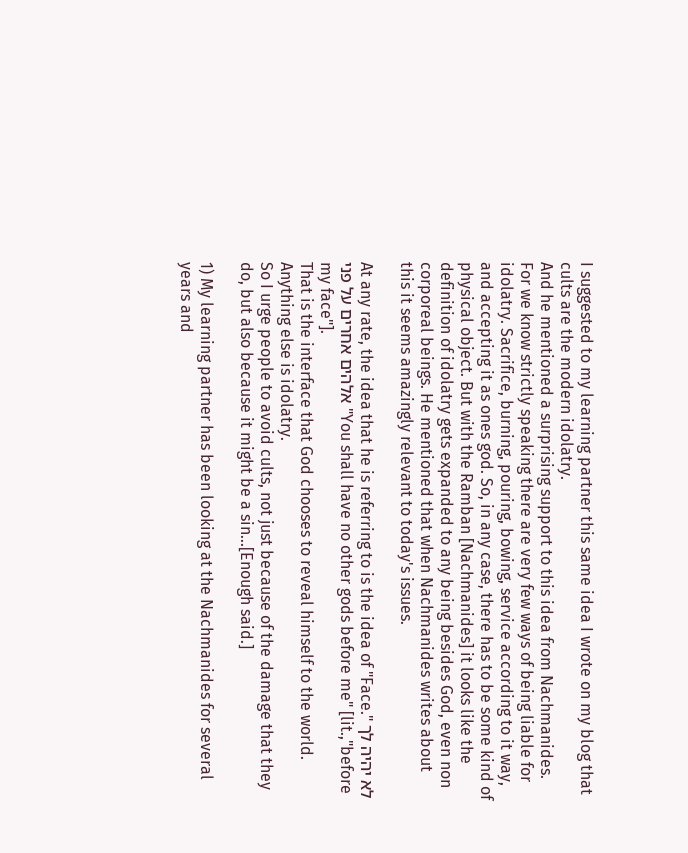I suggested to my learning partner this same idea I wrote on my blog that cults are the modern idolatry.
And he mentioned a surprising support to this idea from Nachmanides. For we know strictly speaking there are very few ways of being liable for idolatry. Sacrifice, burning, pouring, bowing, service according to it way, and accepting it as ones god. So, in any case, there has to be some kind of physical object. But with the Ramban [Nachmanides] it looks like the definition of idolatry gets expanded to any being besides God, even non corporeal beings. He mentioned that when Nachmanides writes about this it seems amazingly relevant to today's issues.

At any rate, the idea that he is referring to is the idea of "Face." לא יהיה לך אלהים אחרים על פני "You shall have no other gods before me" [lit.,"before my face"].
That is the interface that God chooses to reveal himself to the world. Anything else is idolatry.
So I urge people to avoid cults, not just because of the damage that they do, but also because it might be a sin...[Enough said.]

1) My learning partner has been looking at the Nachmanides for several years and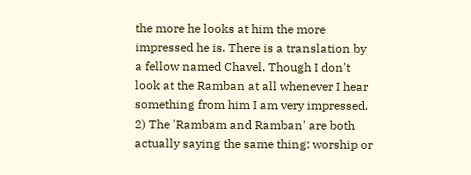the more he looks at him the more impressed he is. There is a translation by a fellow named Chavel. Though I don't look at the Ramban at all whenever I hear something from him I am very impressed.
2) The 'Rambam and Ramban' are both actually saying the same thing: worship or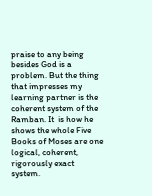praise to any being besides God is a problem. But the thing that impresses my learning partner is the coherent system of the Ramban. It  is how he shows the whole Five Books of Moses are one logical, coherent, rigorously exact system.